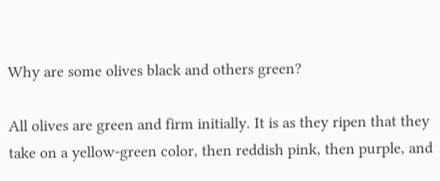Why are some olives black and others green?

All olives are green and firm initially. It is as they ripen that they take on a yellow-green color, then reddish pink, then purple, and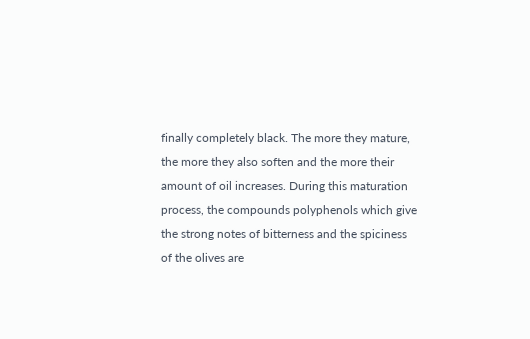finally completely black. The more they mature, the more they also soften and the more their amount of oil increases. During this maturation process, the compounds polyphenols which give the strong notes of bitterness and the spiciness of the olives are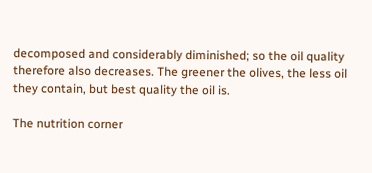decomposed and considerably diminished; so the oil quality therefore also decreases. The greener the olives, the less oil they contain, but best quality the oil is.

The nutrition corner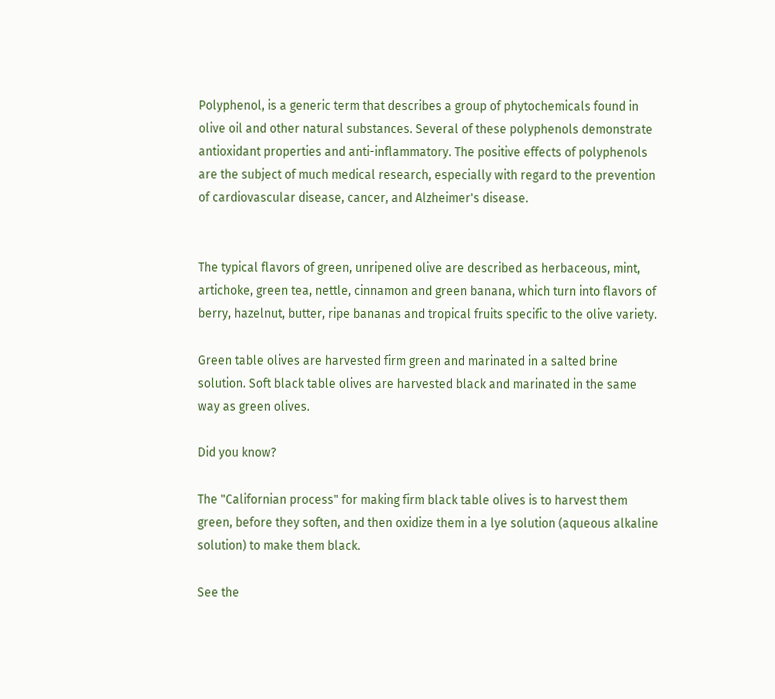Polyphenol, is a generic term that describes a group of phytochemicals found in olive oil and other natural substances. Several of these polyphenols demonstrate antioxidant properties and anti-inflammatory. The positive effects of polyphenols are the subject of much medical research, especially with regard to the prevention of cardiovascular disease, cancer, and Alzheimer's disease.


The typical flavors of green, unripened olive are described as herbaceous, mint, artichoke, green tea, nettle, cinnamon and green banana, which turn into flavors of berry, hazelnut, butter, ripe bananas and tropical fruits specific to the olive variety.

Green table olives are harvested firm green and marinated in a salted brine solution. Soft black table olives are harvested black and marinated in the same way as green olives.

Did you know?

The "Californian process" for making firm black table olives is to harvest them green, before they soften, and then oxidize them in a lye solution (aqueous alkaline solution) to make them black.

See the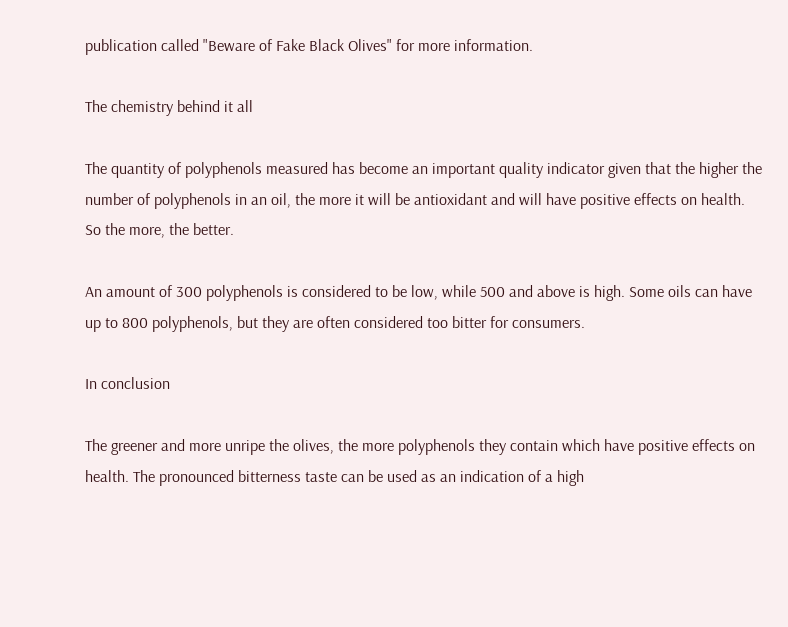publication called "Beware of Fake Black Olives" for more information.

The chemistry behind it all

The quantity of polyphenols measured has become an important quality indicator given that the higher the number of polyphenols in an oil, the more it will be antioxidant and will have positive effects on health. So the more, the better.

An amount of 300 polyphenols is considered to be low, while 500 and above is high. Some oils can have up to 800 polyphenols, but they are often considered too bitter for consumers.

In conclusion

The greener and more unripe the olives, the more polyphenols they contain which have positive effects on health. The pronounced bitterness taste can be used as an indication of a high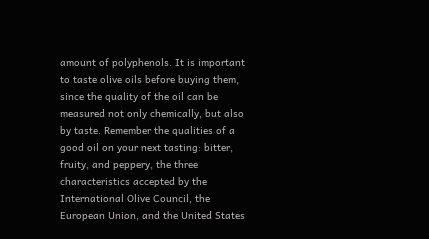amount of polyphenols. It is important to taste olive oils before buying them, since the quality of the oil can be measured not only chemically, but also by taste. Remember the qualities of a good oil on your next tasting: bitter, fruity, and peppery, the three characteristics accepted by the International Olive Council, the European Union, and the United States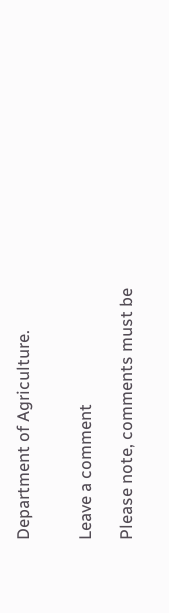Department of Agriculture.


Leave a comment

Please note, comments must be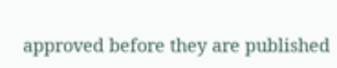approved before they are published